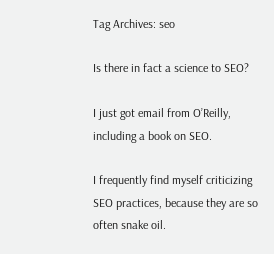Tag Archives: seo

Is there in fact a science to SEO?

I just got email from O’Reilly, including a book on SEO.

I frequently find myself criticizing SEO practices, because they are so often snake oil.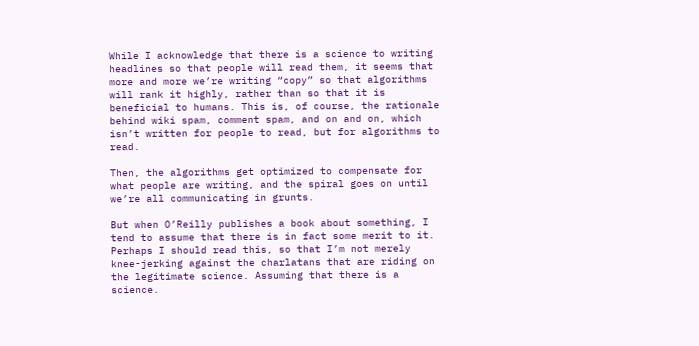While I acknowledge that there is a science to writing headlines so that people will read them, it seems that more and more we’re writing “copy” so that algorithms will rank it highly, rather than so that it is beneficial to humans. This is, of course, the rationale behind wiki spam, comment spam, and on and on, which isn’t written for people to read, but for algorithms to read.

Then, the algorithms get optimized to compensate for what people are writing, and the spiral goes on until we’re all communicating in grunts.

But when O’Reilly publishes a book about something, I tend to assume that there is in fact some merit to it. Perhaps I should read this, so that I’m not merely knee-jerking against the charlatans that are riding on the legitimate science. Assuming that there is a science.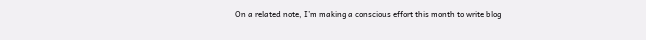On a related note, I’m making a conscious effort this month to write blog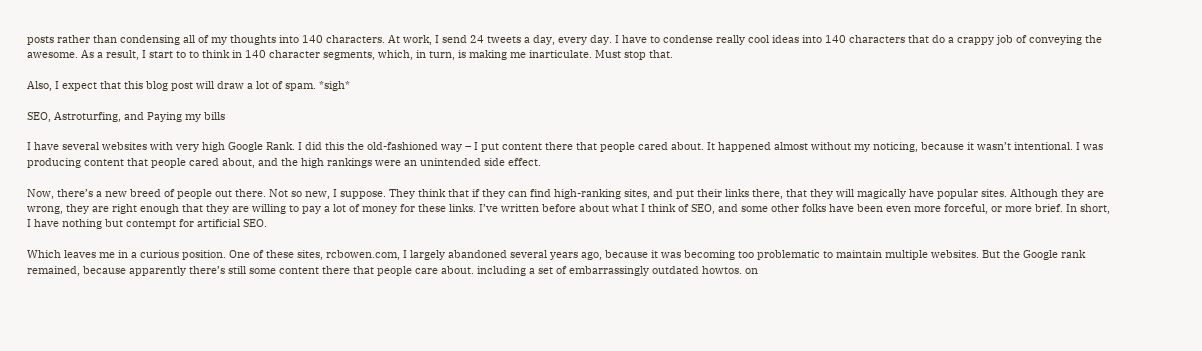posts rather than condensing all of my thoughts into 140 characters. At work, I send 24 tweets a day, every day. I have to condense really cool ideas into 140 characters that do a crappy job of conveying the awesome. As a result, I start to to think in 140 character segments, which, in turn, is making me inarticulate. Must stop that.

Also, I expect that this blog post will draw a lot of spam. *sigh*

SEO, Astroturfing, and Paying my bills

I have several websites with very high Google Rank. I did this the old-fashioned way – I put content there that people cared about. It happened almost without my noticing, because it wasn’t intentional. I was producing content that people cared about, and the high rankings were an unintended side effect.

Now, there’s a new breed of people out there. Not so new, I suppose. They think that if they can find high-ranking sites, and put their links there, that they will magically have popular sites. Although they are wrong, they are right enough that they are willing to pay a lot of money for these links. I’ve written before about what I think of SEO, and some other folks have been even more forceful, or more brief. In short, I have nothing but contempt for artificial SEO.

Which leaves me in a curious position. One of these sites, rcbowen.com, I largely abandoned several years ago, because it was becoming too problematic to maintain multiple websites. But the Google rank remained, because apparently there’s still some content there that people care about. including a set of embarrassingly outdated howtos. on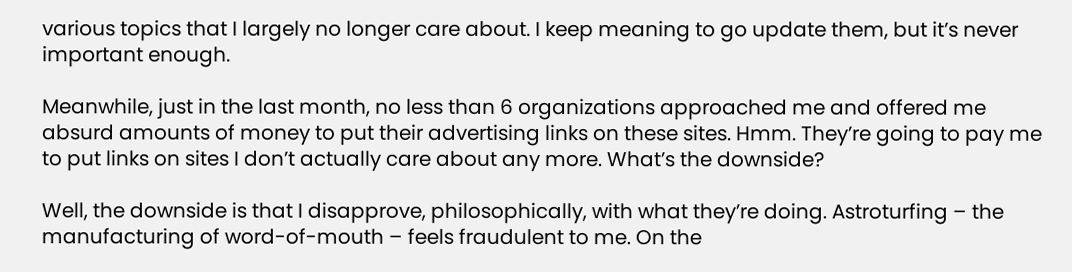various topics that I largely no longer care about. I keep meaning to go update them, but it’s never important enough.

Meanwhile, just in the last month, no less than 6 organizations approached me and offered me absurd amounts of money to put their advertising links on these sites. Hmm. They’re going to pay me to put links on sites I don’t actually care about any more. What’s the downside?

Well, the downside is that I disapprove, philosophically, with what they’re doing. Astroturfing – the manufacturing of word-of-mouth – feels fraudulent to me. On the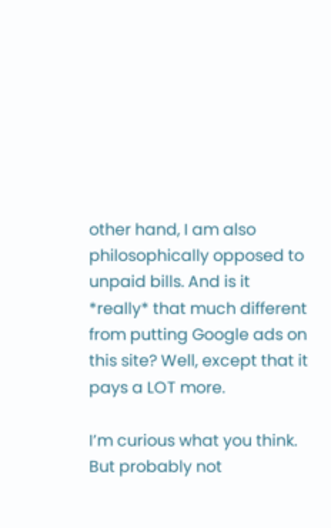other hand, I am also philosophically opposed to unpaid bills. And is it *really* that much different from putting Google ads on this site? Well, except that it pays a LOT more.

I’m curious what you think. But probably not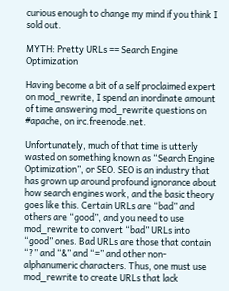curious enough to change my mind if you think I sold out.

MYTH: Pretty URLs == Search Engine Optimization

Having become a bit of a self proclaimed expert on mod_rewrite, I spend an inordinate amount of time answering mod_rewrite questions on #apache, on irc.freenode.net.

Unfortunately, much of that time is utterly wasted on something known as “Search Engine Optimization”, or SEO. SEO is an industry that has grown up around profound ignorance about how search engines work, and the basic theory goes like this. Certain URLs are “bad” and others are “good”, and you need to use mod_rewrite to convert “bad” URLs into “good” ones. Bad URLs are those that contain “?” and “&” and “=” and other non-alphanumeric characters. Thus, one must use mod_rewrite to create URLs that lack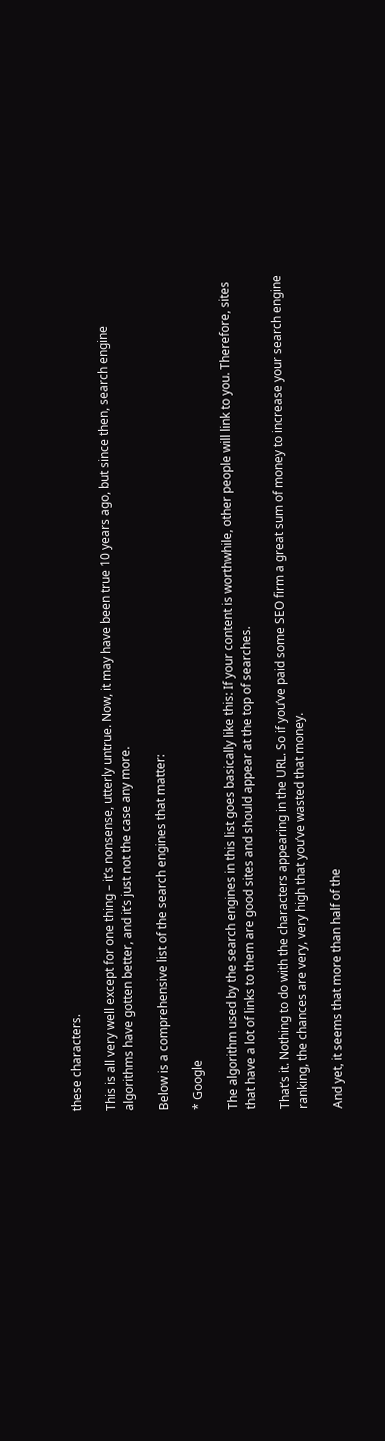these characters.

This is all very well except for one thing – it’s nonsense, utterly untrue. Now, it may have been true 10 years ago, but since then, search engine algorithms have gotten better, and it’s just not the case any more.

Below is a comprehensive list of the search engines that matter:

* Google

The algorithm used by the search engines in this list goes basically like this: If your content is worthwhile, other people will link to you. Therefore, sites that have a lot of links to them are good sites and should appear at the top of searches.

That’s it. Nothing to do with the characters appearing in the URL. So if you’ve paid some SEO firm a great sum of money to increase your search engine ranking, the chances are very, very high that you’ve wasted that money.

And yet, it seems that more than half of the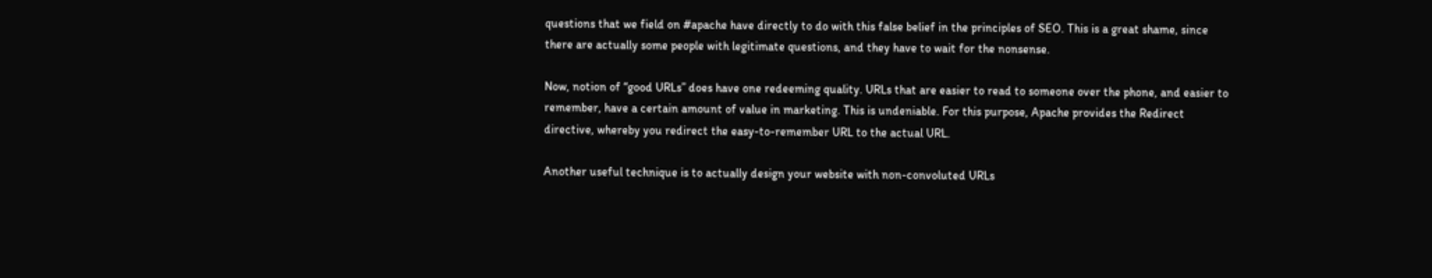questions that we field on #apache have directly to do with this false belief in the principles of SEO. This is a great shame, since there are actually some people with legitimate questions, and they have to wait for the nonsense.

Now, notion of “good URLs” does have one redeeming quality. URLs that are easier to read to someone over the phone, and easier to remember, have a certain amount of value in marketing. This is undeniable. For this purpose, Apache provides the Redirect directive, whereby you redirect the easy-to-remember URL to the actual URL.

Another useful technique is to actually design your website with non-convoluted URLs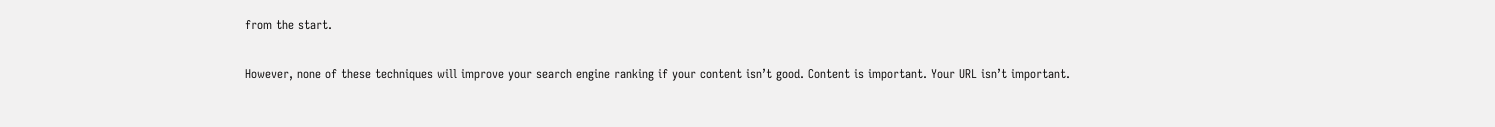from the start.

However, none of these techniques will improve your search engine ranking if your content isn’t good. Content is important. Your URL isn’t important.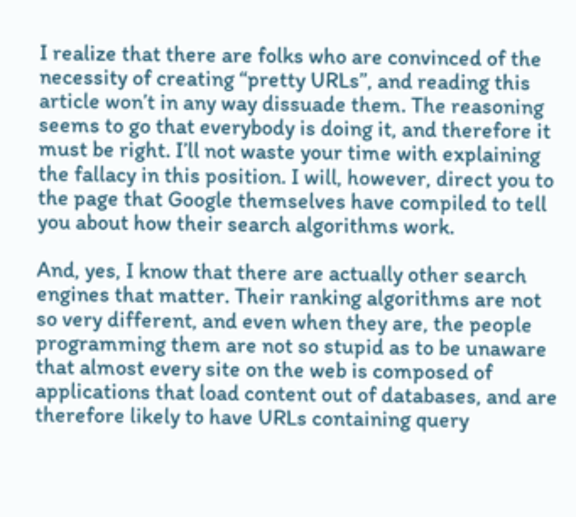I realize that there are folks who are convinced of the necessity of creating “pretty URLs”, and reading this article won’t in any way dissuade them. The reasoning seems to go that everybody is doing it, and therefore it must be right. I’ll not waste your time with explaining the fallacy in this position. I will, however, direct you to the page that Google themselves have compiled to tell you about how their search algorithms work.

And, yes, I know that there are actually other search engines that matter. Their ranking algorithms are not so very different, and even when they are, the people programming them are not so stupid as to be unaware that almost every site on the web is composed of applications that load content out of databases, and are therefore likely to have URLs containing query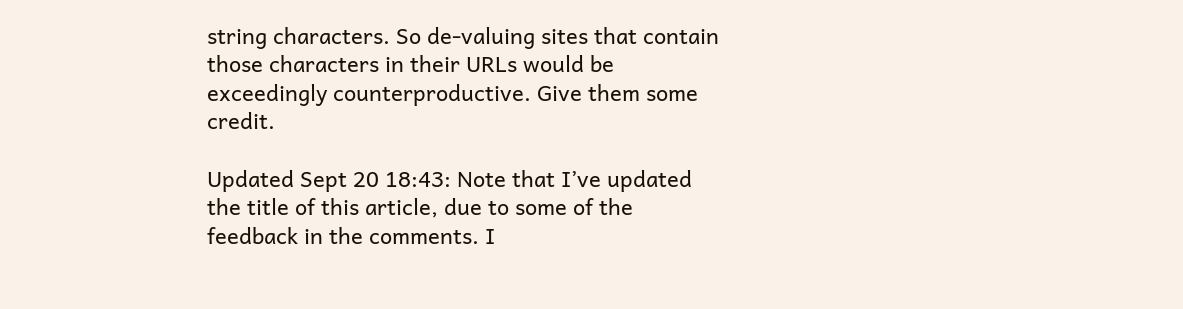string characters. So de-valuing sites that contain those characters in their URLs would be exceedingly counterproductive. Give them some credit.

Updated Sept 20 18:43: Note that I’ve updated the title of this article, due to some of the feedback in the comments. I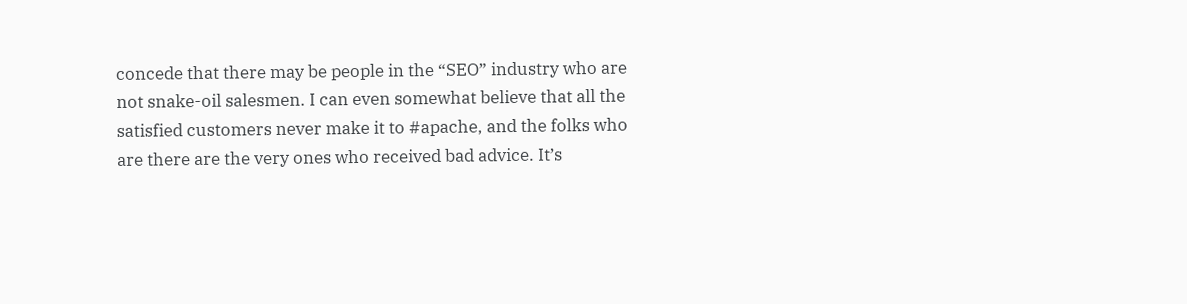concede that there may be people in the “SEO” industry who are not snake-oil salesmen. I can even somewhat believe that all the satisfied customers never make it to #apache, and the folks who are there are the very ones who received bad advice. It’s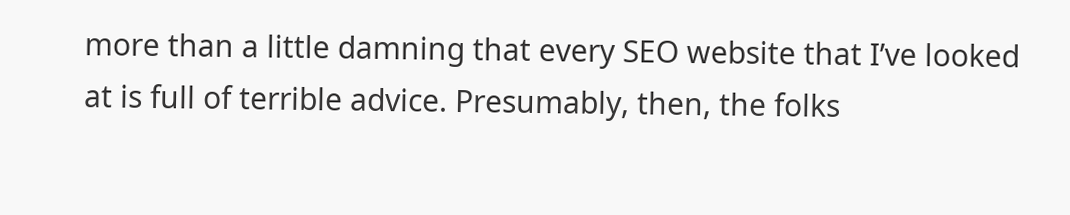more than a little damning that every SEO website that I’ve looked at is full of terrible advice. Presumably, then, the folks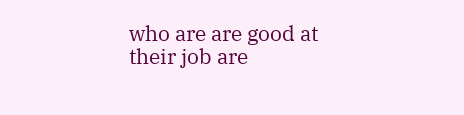who are are good at their job are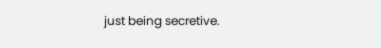just being secretive.